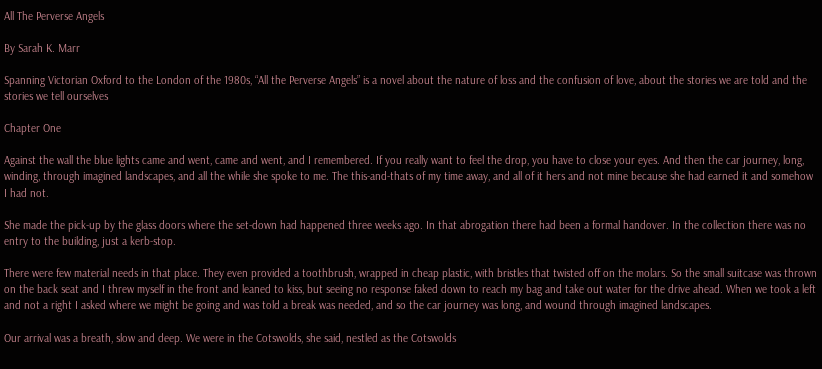All The Perverse Angels

By Sarah K. Marr

Spanning Victorian Oxford to the London of the 1980s, “All the Perverse Angels” is a novel about the nature of loss and the confusion of love, about the stories we are told and the stories we tell ourselves

Chapter One

Against the wall the blue lights came and went, came and went, and I remembered. If you really want to feel the drop, you have to close your eyes. And then the car journey, long, winding, through imagined landscapes, and all the while she spoke to me. The this-and-thats of my time away, and all of it hers and not mine because she had earned it and somehow I had not.

She made the pick-up by the glass doors where the set-down had happened three weeks ago. In that abrogation there had been a formal handover. In the collection there was no entry to the building, just a kerb-stop.

There were few material needs in that place. They even provided a toothbrush, wrapped in cheap plastic, with bristles that twisted off on the molars. So the small suitcase was thrown on the back seat and I threw myself in the front and leaned to kiss, but seeing no response faked down to reach my bag and take out water for the drive ahead. When we took a left and not a right I asked where we might be going and was told a break was needed, and so the car journey was long, and wound through imagined landscapes.

Our arrival was a breath, slow and deep. We were in the Cotswolds, she said, nestled as the Cotswolds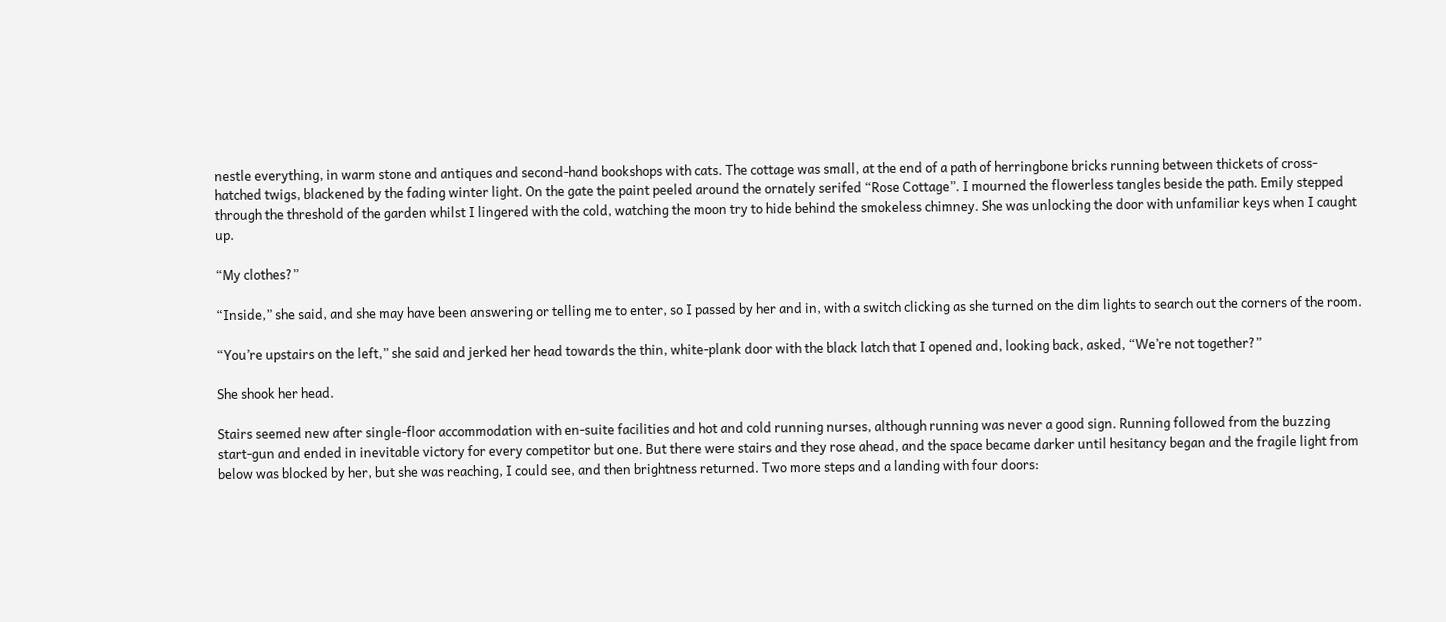nestle everything, in warm stone and antiques and second-hand bookshops with cats. The cottage was small, at the end of a path of herringbone bricks running between thickets of cross-hatched twigs, blackened by the fading winter light. On the gate the paint peeled around the ornately serifed “Rose Cottage”. I mourned the flowerless tangles beside the path. Emily stepped through the threshold of the garden whilst I lingered with the cold, watching the moon try to hide behind the smokeless chimney. She was unlocking the door with unfamiliar keys when I caught up.

“My clothes?”

“Inside,” she said, and she may have been answering or telling me to enter, so I passed by her and in, with a switch clicking as she turned on the dim lights to search out the corners of the room.

“You’re upstairs on the left,” she said and jerked her head towards the thin, white-plank door with the black latch that I opened and, looking back, asked, “We’re not together?”

She shook her head.

Stairs seemed new after single-floor accommodation with en-suite facilities and hot and cold running nurses, although running was never a good sign. Running followed from the buzzing start-gun and ended in inevitable victory for every competitor but one. But there were stairs and they rose ahead, and the space became darker until hesitancy began and the fragile light from below was blocked by her, but she was reaching, I could see, and then brightness returned. Two more steps and a landing with four doors: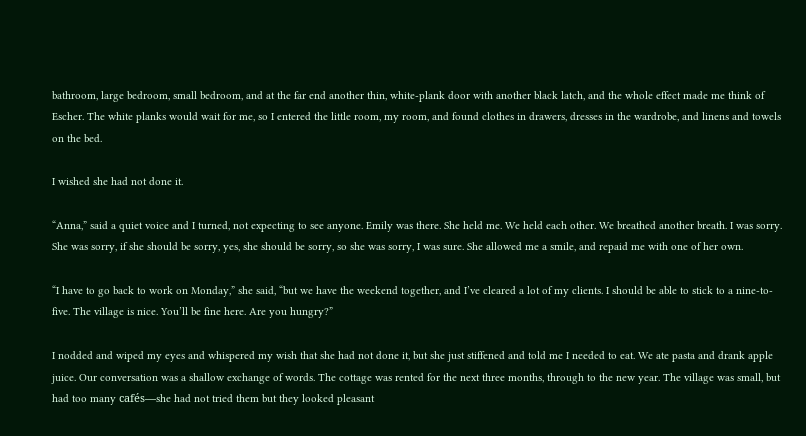bathroom, large bedroom, small bedroom, and at the far end another thin, white-plank door with another black latch, and the whole effect made me think of Escher. The white planks would wait for me, so I entered the little room, my room, and found clothes in drawers, dresses in the wardrobe, and linens and towels on the bed.

I wished she had not done it.

“Anna,” said a quiet voice and I turned, not expecting to see anyone. Emily was there. She held me. We held each other. We breathed another breath. I was sorry. She was sorry, if she should be sorry, yes, she should be sorry, so she was sorry, I was sure. She allowed me a smile, and repaid me with one of her own.

“I have to go back to work on Monday,” she said, “but we have the weekend together, and I’ve cleared a lot of my clients. I should be able to stick to a nine-to-five. The village is nice. You’ll be fine here. Are you hungry?”

I nodded and wiped my eyes and whispered my wish that she had not done it, but she just stiffened and told me I needed to eat. We ate pasta and drank apple juice. Our conversation was a shallow exchange of words. The cottage was rented for the next three months, through to the new year. The village was small, but had too many cafés—she had not tried them but they looked pleasant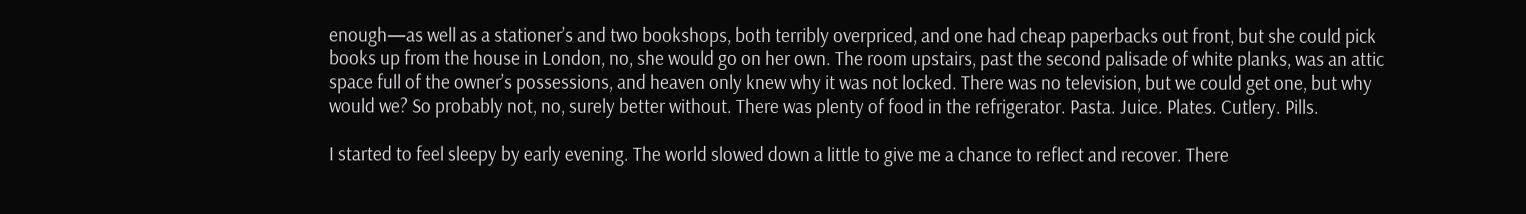enough—as well as a stationer’s and two bookshops, both terribly overpriced, and one had cheap paperbacks out front, but she could pick books up from the house in London, no, she would go on her own. The room upstairs, past the second palisade of white planks, was an attic space full of the owner’s possessions, and heaven only knew why it was not locked. There was no television, but we could get one, but why would we? So probably not, no, surely better without. There was plenty of food in the refrigerator. Pasta. Juice. Plates. Cutlery. Pills.

I started to feel sleepy by early evening. The world slowed down a little to give me a chance to reflect and recover. There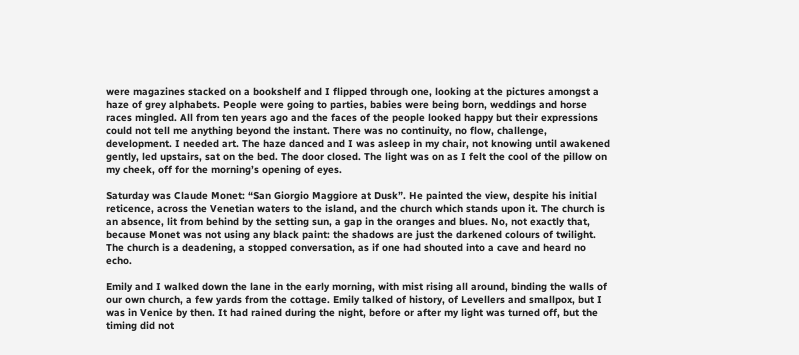were magazines stacked on a bookshelf and I flipped through one, looking at the pictures amongst a haze of grey alphabets. People were going to parties, babies were being born, weddings and horse races mingled. All from ten years ago and the faces of the people looked happy but their expressions could not tell me anything beyond the instant. There was no continuity, no flow, challenge, development. I needed art. The haze danced and I was asleep in my chair, not knowing until awakened gently, led upstairs, sat on the bed. The door closed. The light was on as I felt the cool of the pillow on my cheek, off for the morning’s opening of eyes.

Saturday was Claude Monet: “San Giorgio Maggiore at Dusk”. He painted the view, despite his initial reticence, across the Venetian waters to the island, and the church which stands upon it. The church is an absence, lit from behind by the setting sun, a gap in the oranges and blues. No, not exactly that, because Monet was not using any black paint: the shadows are just the darkened colours of twilight. The church is a deadening, a stopped conversation, as if one had shouted into a cave and heard no echo.

Emily and I walked down the lane in the early morning, with mist rising all around, binding the walls of our own church, a few yards from the cottage. Emily talked of history, of Levellers and smallpox, but I was in Venice by then. It had rained during the night, before or after my light was turned off, but the timing did not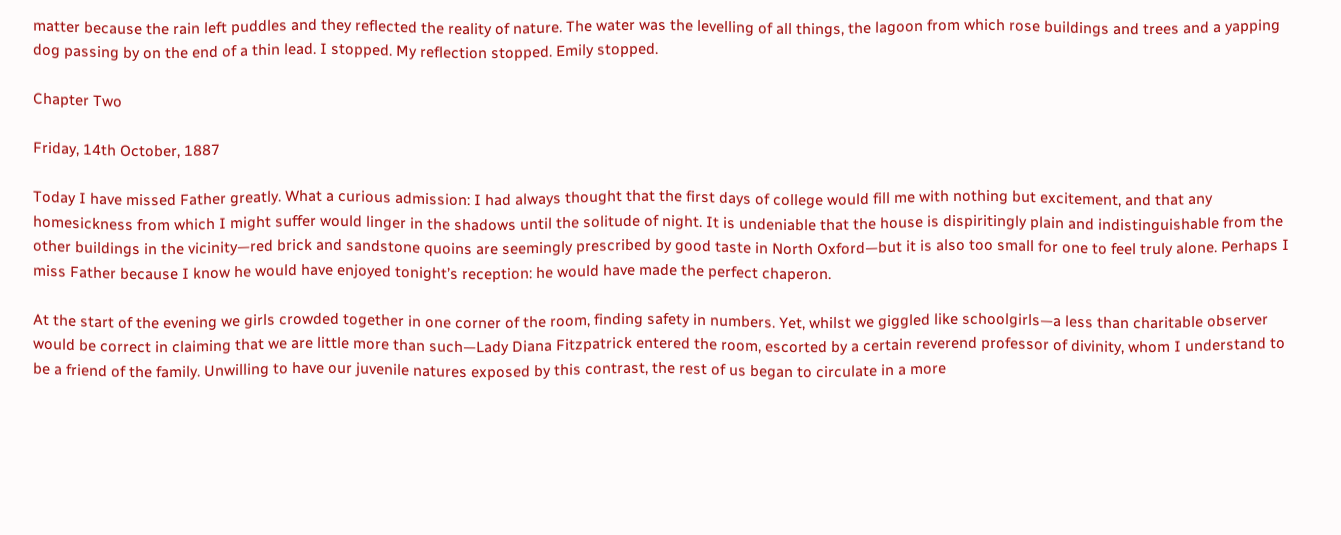matter because the rain left puddles and they reflected the reality of nature. The water was the levelling of all things, the lagoon from which rose buildings and trees and a yapping dog passing by on the end of a thin lead. I stopped. My reflection stopped. Emily stopped.

Chapter Two

Friday, 14th October, 1887

Today I have missed Father greatly. What a curious admission: I had always thought that the first days of college would fill me with nothing but excitement, and that any homesickness from which I might suffer would linger in the shadows until the solitude of night. It is undeniable that the house is dispiritingly plain and indistinguishable from the other buildings in the vicinity—red brick and sandstone quoins are seemingly prescribed by good taste in North Oxford—but it is also too small for one to feel truly alone. Perhaps I miss Father because I know he would have enjoyed tonight’s reception: he would have made the perfect chaperon.

At the start of the evening we girls crowded together in one corner of the room, finding safety in numbers. Yet, whilst we giggled like schoolgirls—a less than charitable observer would be correct in claiming that we are little more than such—Lady Diana Fitzpatrick entered the room, escorted by a certain reverend professor of divinity, whom I understand to be a friend of the family. Unwilling to have our juvenile natures exposed by this contrast, the rest of us began to circulate in a more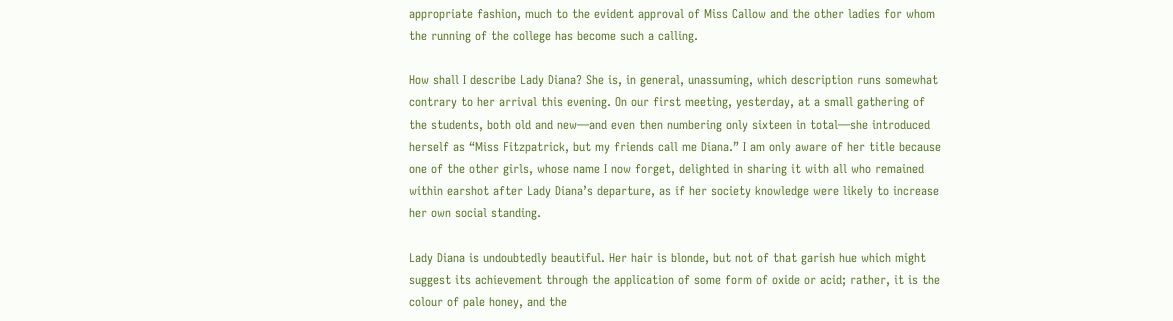appropriate fashion, much to the evident approval of Miss Callow and the other ladies for whom the running of the college has become such a calling.

How shall I describe Lady Diana? She is, in general, unassuming, which description runs somewhat contrary to her arrival this evening. On our first meeting, yesterday, at a small gathering of the students, both old and new—and even then numbering only sixteen in total—she introduced herself as “Miss Fitzpatrick, but my friends call me Diana.” I am only aware of her title because one of the other girls, whose name I now forget, delighted in sharing it with all who remained within earshot after Lady Diana’s departure, as if her society knowledge were likely to increase her own social standing.

Lady Diana is undoubtedly beautiful. Her hair is blonde, but not of that garish hue which might suggest its achievement through the application of some form of oxide or acid; rather, it is the colour of pale honey, and the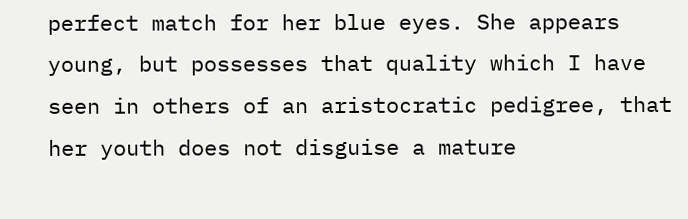perfect match for her blue eyes. She appears young, but possesses that quality which I have seen in others of an aristocratic pedigree, that her youth does not disguise a mature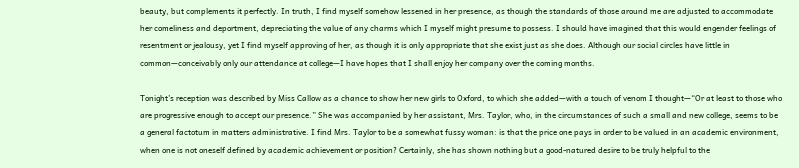beauty, but complements it perfectly. In truth, I find myself somehow lessened in her presence, as though the standards of those around me are adjusted to accommodate her comeliness and deportment, depreciating the value of any charms which I myself might presume to possess. I should have imagined that this would engender feelings of resentment or jealousy, yet I find myself approving of her, as though it is only appropriate that she exist just as she does. Although our social circles have little in common—conceivably only our attendance at college—I have hopes that I shall enjoy her company over the coming months.

Tonight’s reception was described by Miss Callow as a chance to show her new girls to Oxford, to which she added—with a touch of venom I thought—“Or at least to those who are progressive enough to accept our presence.” She was accompanied by her assistant, Mrs. Taylor, who, in the circumstances of such a small and new college, seems to be a general factotum in matters administrative. I find Mrs. Taylor to be a somewhat fussy woman: is that the price one pays in order to be valued in an academic environment, when one is not oneself defined by academic achievement or position? Certainly, she has shown nothing but a good-natured desire to be truly helpful to the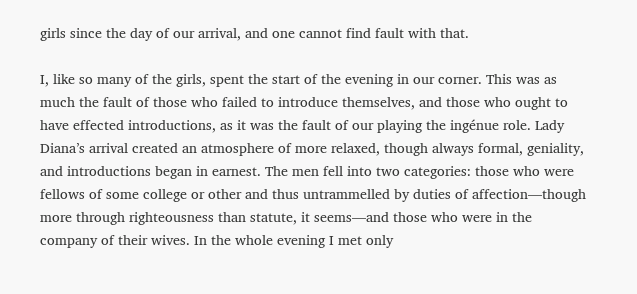girls since the day of our arrival, and one cannot find fault with that.

I, like so many of the girls, spent the start of the evening in our corner. This was as much the fault of those who failed to introduce themselves, and those who ought to have effected introductions, as it was the fault of our playing the ingénue role. Lady Diana’s arrival created an atmosphere of more relaxed, though always formal, geniality, and introductions began in earnest. The men fell into two categories: those who were fellows of some college or other and thus untrammelled by duties of affection—though more through righteousness than statute, it seems—and those who were in the company of their wives. In the whole evening I met only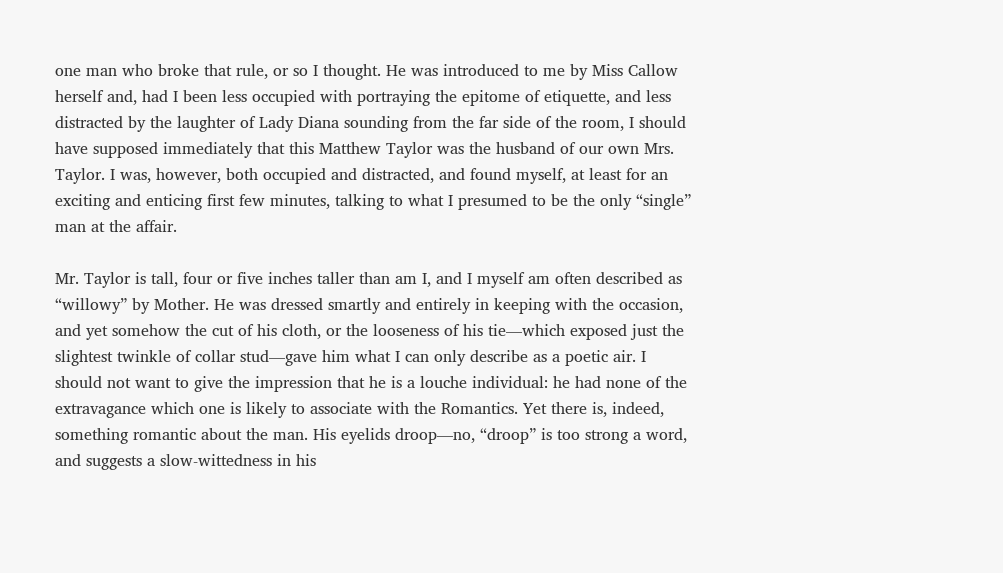one man who broke that rule, or so I thought. He was introduced to me by Miss Callow herself and, had I been less occupied with portraying the epitome of etiquette, and less distracted by the laughter of Lady Diana sounding from the far side of the room, I should have supposed immediately that this Matthew Taylor was the husband of our own Mrs. Taylor. I was, however, both occupied and distracted, and found myself, at least for an exciting and enticing first few minutes, talking to what I presumed to be the only “single” man at the affair.

Mr. Taylor is tall, four or five inches taller than am I, and I myself am often described as “willowy” by Mother. He was dressed smartly and entirely in keeping with the occasion, and yet somehow the cut of his cloth, or the looseness of his tie—which exposed just the slightest twinkle of collar stud—gave him what I can only describe as a poetic air. I should not want to give the impression that he is a louche individual: he had none of the extravagance which one is likely to associate with the Romantics. Yet there is, indeed, something romantic about the man. His eyelids droop—no, “droop” is too strong a word, and suggests a slow-wittedness in his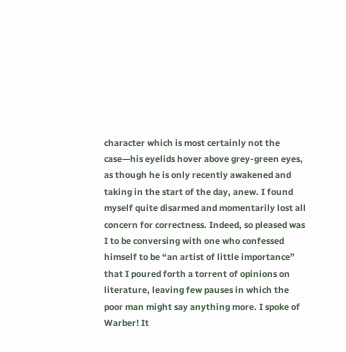character which is most certainly not the case—his eyelids hover above grey-green eyes, as though he is only recently awakened and taking in the start of the day, anew. I found myself quite disarmed and momentarily lost all concern for correctness. Indeed, so pleased was I to be conversing with one who confessed himself to be “an artist of little importance” that I poured forth a torrent of opinions on literature, leaving few pauses in which the poor man might say anything more. I spoke of Warber! It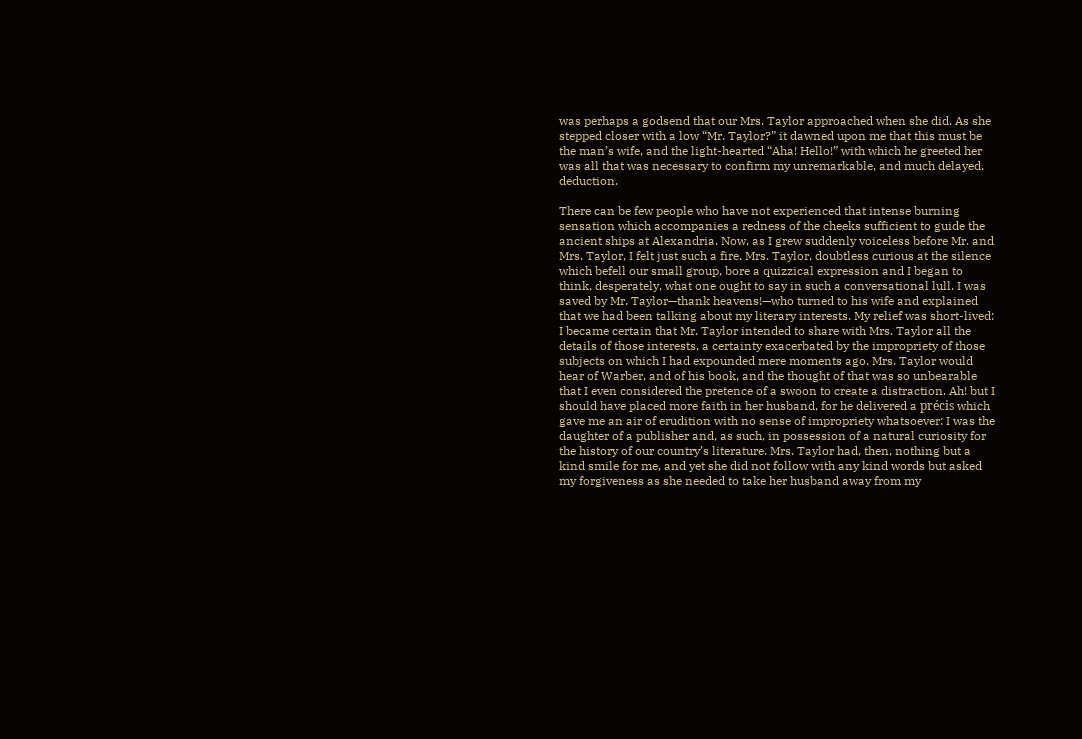was perhaps a godsend that our Mrs. Taylor approached when she did. As she stepped closer with a low “Mr. Taylor?” it dawned upon me that this must be the man’s wife, and the light-hearted “Aha! Hello!” with which he greeted her was all that was necessary to confirm my unremarkable, and much delayed, deduction.

There can be few people who have not experienced that intense burning sensation which accompanies a redness of the cheeks sufficient to guide the ancient ships at Alexandria. Now, as I grew suddenly voiceless before Mr. and Mrs. Taylor, I felt just such a fire. Mrs. Taylor, doubtless curious at the silence which befell our small group, bore a quizzical expression and I began to think, desperately, what one ought to say in such a conversational lull. I was saved by Mr. Taylor—thank heavens!—who turned to his wife and explained that we had been talking about my literary interests. My relief was short-lived: I became certain that Mr. Taylor intended to share with Mrs. Taylor all the details of those interests, a certainty exacerbated by the impropriety of those subjects on which I had expounded mere moments ago. Mrs. Taylor would hear of Warber, and of his book, and the thought of that was so unbearable that I even considered the pretence of a swoon to create a distraction. Ah! but I should have placed more faith in her husband, for he delivered a précis which gave me an air of erudition with no sense of impropriety whatsoever: I was the daughter of a publisher and, as such, in possession of a natural curiosity for the history of our country’s literature. Mrs. Taylor had, then, nothing but a kind smile for me, and yet she did not follow with any kind words but asked my forgiveness as she needed to take her husband away from my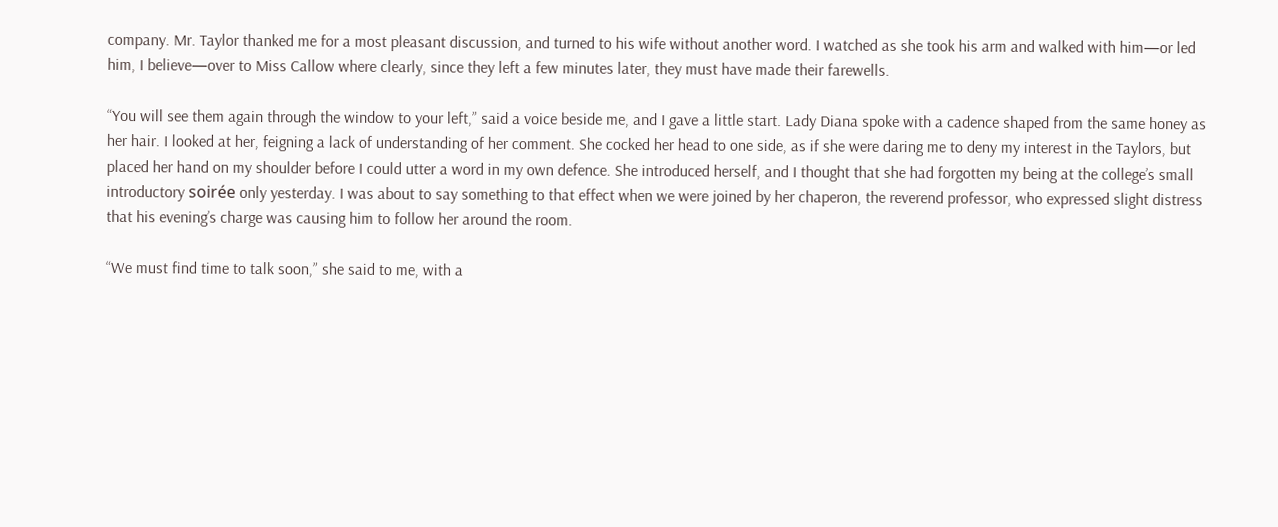company. Mr. Taylor thanked me for a most pleasant discussion, and turned to his wife without another word. I watched as she took his arm and walked with him—or led him, I believe—over to Miss Callow where clearly, since they left a few minutes later, they must have made their farewells.

“You will see them again through the window to your left,” said a voice beside me, and I gave a little start. Lady Diana spoke with a cadence shaped from the same honey as her hair. I looked at her, feigning a lack of understanding of her comment. She cocked her head to one side, as if she were daring me to deny my interest in the Taylors, but placed her hand on my shoulder before I could utter a word in my own defence. She introduced herself, and I thought that she had forgotten my being at the college’s small introductory soirée only yesterday. I was about to say something to that effect when we were joined by her chaperon, the reverend professor, who expressed slight distress that his evening’s charge was causing him to follow her around the room.

“We must find time to talk soon,” she said to me, with a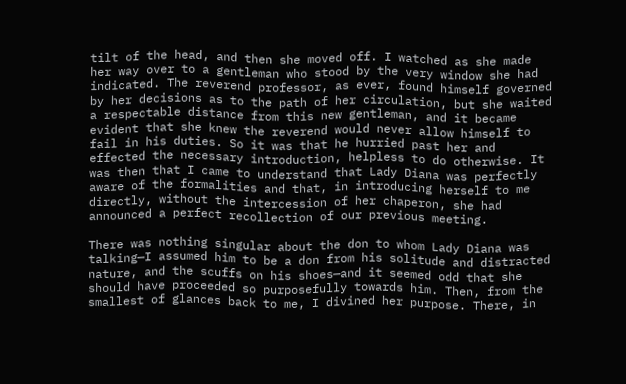tilt of the head, and then she moved off. I watched as she made her way over to a gentleman who stood by the very window she had indicated. The reverend professor, as ever, found himself governed by her decisions as to the path of her circulation, but she waited a respectable distance from this new gentleman, and it became evident that she knew the reverend would never allow himself to fail in his duties. So it was that he hurried past her and effected the necessary introduction, helpless to do otherwise. It was then that I came to understand that Lady Diana was perfectly aware of the formalities and that, in introducing herself to me directly, without the intercession of her chaperon, she had announced a perfect recollection of our previous meeting.

There was nothing singular about the don to whom Lady Diana was talking—I assumed him to be a don from his solitude and distracted nature, and the scuffs on his shoes—and it seemed odd that she should have proceeded so purposefully towards him. Then, from the smallest of glances back to me, I divined her purpose. There, in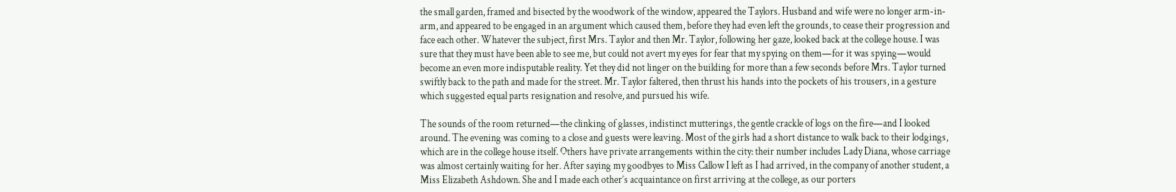the small garden, framed and bisected by the woodwork of the window, appeared the Taylors. Husband and wife were no longer arm-in-arm, and appeared to be engaged in an argument which caused them, before they had even left the grounds, to cease their progression and face each other. Whatever the subject, first Mrs. Taylor and then Mr. Taylor, following her gaze, looked back at the college house. I was sure that they must have been able to see me, but could not avert my eyes for fear that my spying on them—for it was spying—would become an even more indisputable reality. Yet they did not linger on the building for more than a few seconds before Mrs. Taylor turned swiftly back to the path and made for the street. Mr. Taylor faltered, then thrust his hands into the pockets of his trousers, in a gesture which suggested equal parts resignation and resolve, and pursued his wife.

The sounds of the room returned—the clinking of glasses, indistinct mutterings, the gentle crackle of logs on the fire—and I looked around. The evening was coming to a close and guests were leaving. Most of the girls had a short distance to walk back to their lodgings, which are in the college house itself. Others have private arrangements within the city: their number includes Lady Diana, whose carriage was almost certainly waiting for her. After saying my goodbyes to Miss Callow I left as I had arrived, in the company of another student, a Miss Elizabeth Ashdown. She and I made each other’s acquaintance on first arriving at the college, as our porters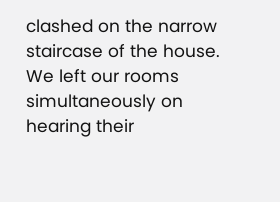clashed on the narrow staircase of the house. We left our rooms simultaneously on hearing their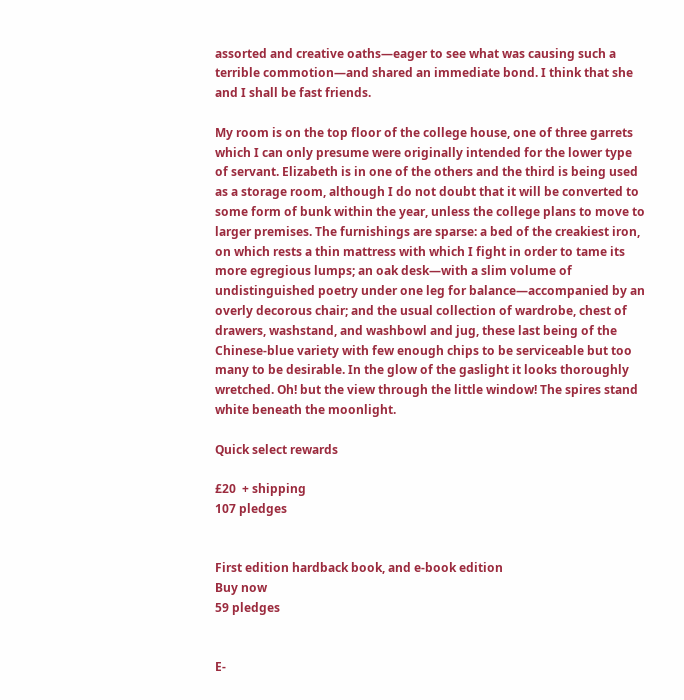assorted and creative oaths—eager to see what was causing such a terrible commotion—and shared an immediate bond. I think that she and I shall be fast friends.

My room is on the top floor of the college house, one of three garrets which I can only presume were originally intended for the lower type of servant. Elizabeth is in one of the others and the third is being used as a storage room, although I do not doubt that it will be converted to some form of bunk within the year, unless the college plans to move to larger premises. The furnishings are sparse: a bed of the creakiest iron, on which rests a thin mattress with which I fight in order to tame its more egregious lumps; an oak desk—with a slim volume of undistinguished poetry under one leg for balance—accompanied by an overly decorous chair; and the usual collection of wardrobe, chest of drawers, washstand, and washbowl and jug, these last being of the Chinese-blue variety with few enough chips to be serviceable but too many to be desirable. In the glow of the gaslight it looks thoroughly wretched. Oh! but the view through the little window! The spires stand white beneath the moonlight.

Quick select rewards

£20  + shipping
107 pledges


First edition hardback book, and e‐book edition
Buy now
59 pledges


E-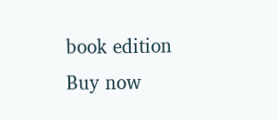book edition
Buy now